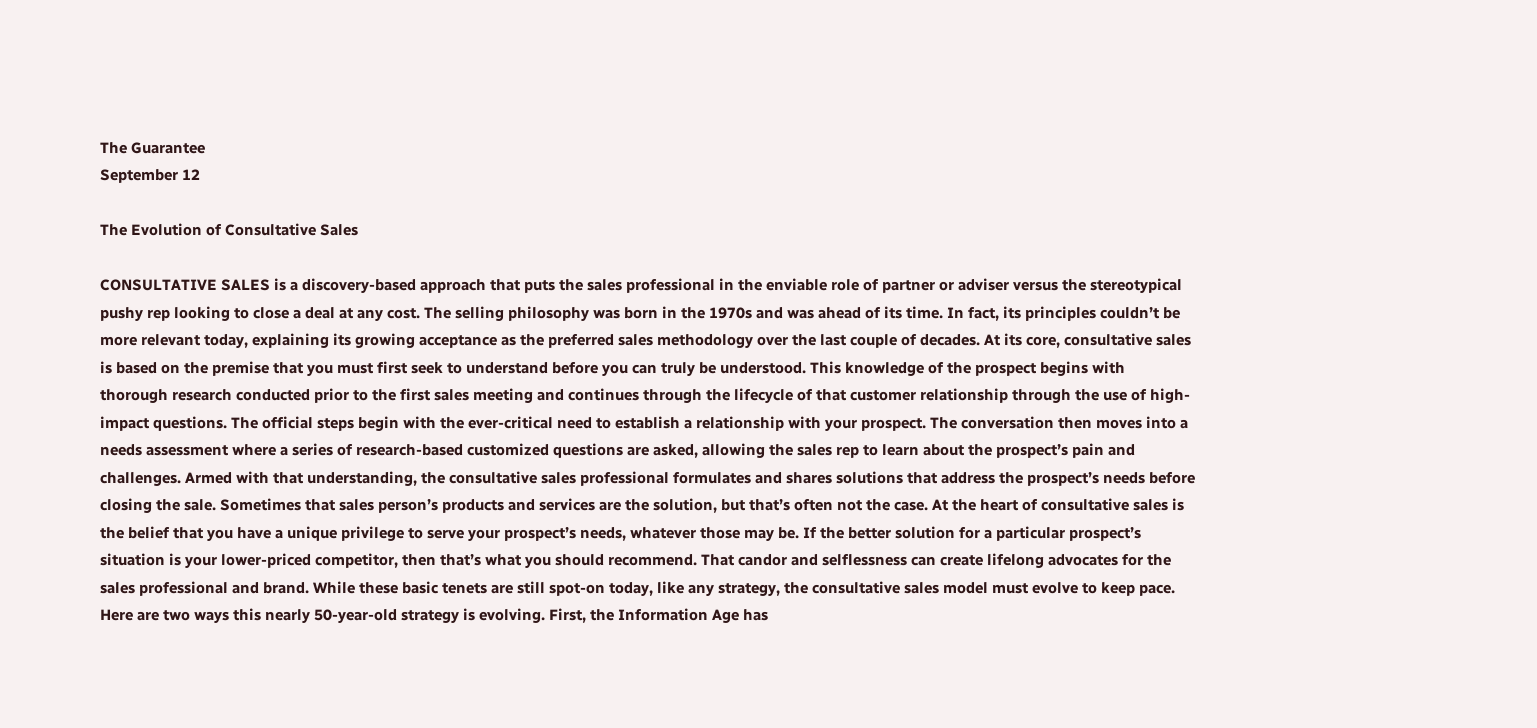The Guarantee
September 12

The Evolution of Consultative Sales

CONSULTATIVE SALES is a discovery-based approach that puts the sales professional in the enviable role of partner or adviser versus the stereotypical pushy rep looking to close a deal at any cost. The selling philosophy was born in the 1970s and was ahead of its time. In fact, its principles couldn’t be more relevant today, explaining its growing acceptance as the preferred sales methodology over the last couple of decades. At its core, consultative sales is based on the premise that you must first seek to understand before you can truly be understood. This knowledge of the prospect begins with thorough research conducted prior to the first sales meeting and continues through the lifecycle of that customer relationship through the use of high-impact questions. The official steps begin with the ever-critical need to establish a relationship with your prospect. The conversation then moves into a needs assessment where a series of research-based customized questions are asked, allowing the sales rep to learn about the prospect’s pain and challenges. Armed with that understanding, the consultative sales professional formulates and shares solutions that address the prospect’s needs before closing the sale. Sometimes that sales person’s products and services are the solution, but that’s often not the case. At the heart of consultative sales is the belief that you have a unique privilege to serve your prospect’s needs, whatever those may be. If the better solution for a particular prospect’s situation is your lower-priced competitor, then that’s what you should recommend. That candor and selflessness can create lifelong advocates for the sales professional and brand. While these basic tenets are still spot-on today, like any strategy, the consultative sales model must evolve to keep pace. Here are two ways this nearly 50-year-old strategy is evolving. First, the Information Age has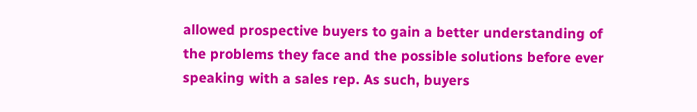allowed prospective buyers to gain a better understanding of the problems they face and the possible solutions before ever speaking with a sales rep. As such, buyers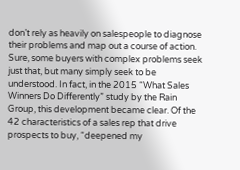don’t rely as heavily on salespeople to diagnose their problems and map out a course of action. Sure, some buyers with complex problems seek just that, but many simply seek to be understood. In fact, in the 2015 “What Sales Winners Do Differently” study by the Rain Group, this development became clear. Of the 42 characteristics of a sales rep that drive prospects to buy, “deepened my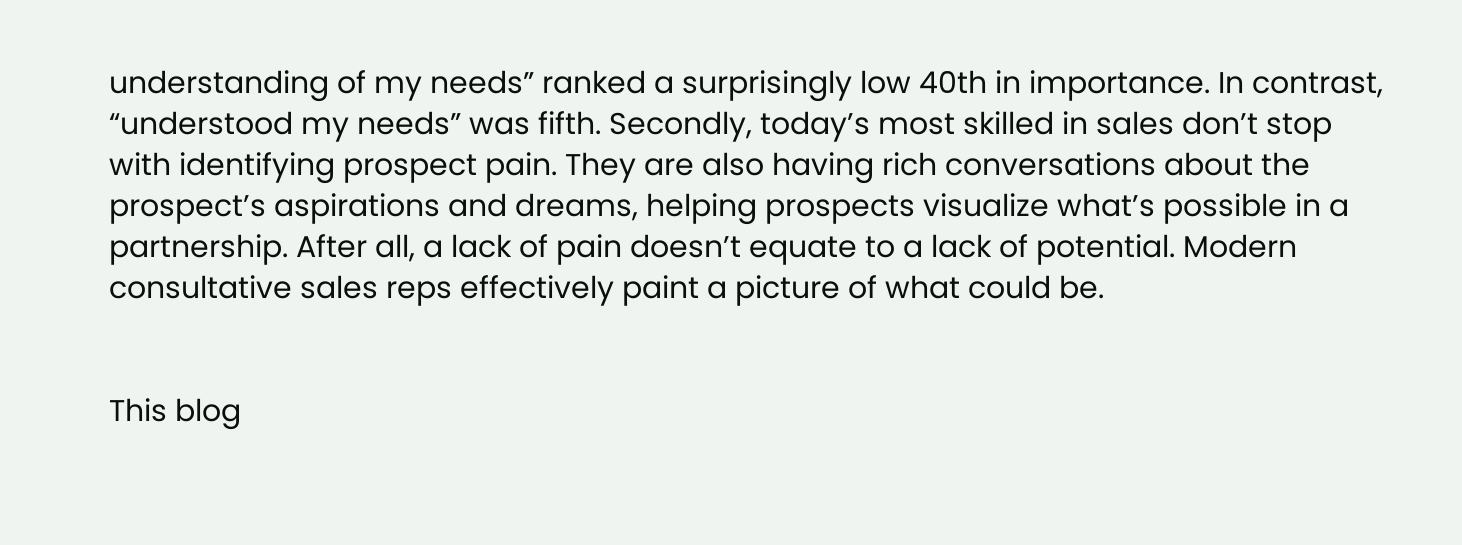understanding of my needs” ranked a surprisingly low 40th in importance. In contrast, “understood my needs” was fifth. Secondly, today’s most skilled in sales don’t stop with identifying prospect pain. They are also having rich conversations about the prospect’s aspirations and dreams, helping prospects visualize what’s possible in a partnership. After all, a lack of pain doesn’t equate to a lack of potential. Modern consultative sales reps effectively paint a picture of what could be.


This blog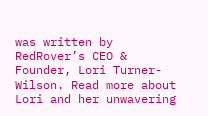was written by RedRover’s CEO & Founder, Lori Turner-Wilson. Read more about Lori and her unwavering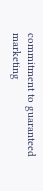commitment to guaranteed marketing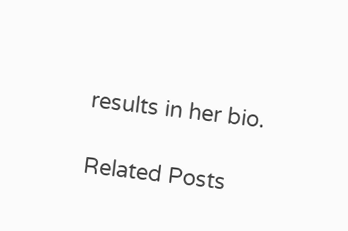results in her bio.

Related Posts